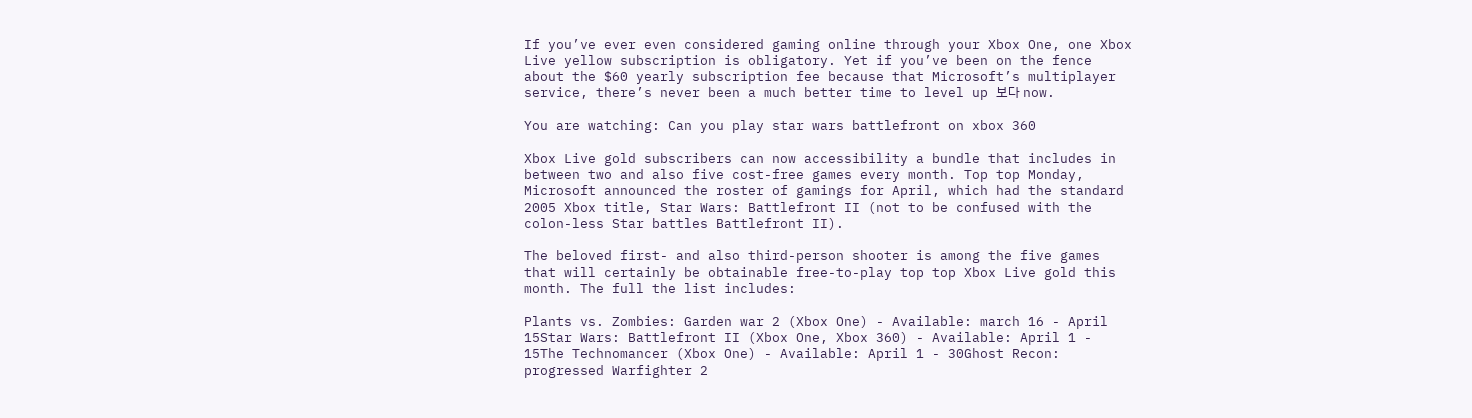If you’ve ever even considered gaming online through your Xbox One, one Xbox Live yellow subscription is obligatory. Yet if you’ve been on the fence about the $60 yearly subscription fee because that Microsoft’s multiplayer service, there’s never been a much better time to level up 보다 now.

You are watching: Can you play star wars battlefront on xbox 360

Xbox Live gold subscribers can now accessibility a bundle that includes in between two and also five cost-free games every month. Top top Monday, Microsoft announced the roster of gamings for April, which had the standard 2005 Xbox title, Star Wars: Battlefront II (not to be confused with the colon-less Star battles Battlefront II).

The beloved first- and also third-person shooter is among the five games that will certainly be obtainable free-to-play top top Xbox Live gold this month. The full the list includes:

Plants vs. Zombies: Garden war 2 (Xbox One) - Available: march 16 - April 15Star Wars: Battlefront II (Xbox One, Xbox 360) - Available: April 1 - 15The Technomancer (Xbox One) - Available: April 1 - 30Ghost Recon: progressed Warfighter 2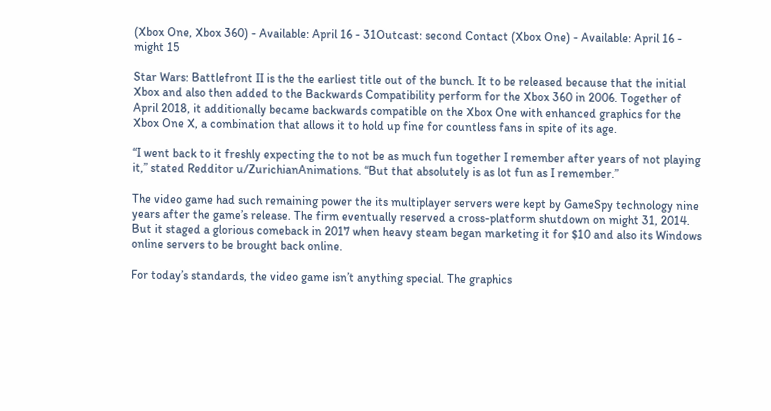(Xbox One, Xbox 360) - Available: April 16 - 31Outcast: second Contact (Xbox One) - Available: April 16 - might 15

Star Wars: Battlefront II is the the earliest title out of the bunch. It to be released because that the initial Xbox and also then added to the Backwards Compatibility perform for the Xbox 360 in 2006. Together of April 2018, it additionally became backwards compatible on the Xbox One with enhanced graphics for the Xbox One X, a combination that allows it to hold up fine for countless fans in spite of its age.

“I went back to it freshly expecting the to not be as much fun together I remember after years of not playing it,” stated Redditor u/ZurichianAnimations. “But that absolutely is as lot fun as I remember.”

The video game had such remaining power the its multiplayer servers were kept by GameSpy technology nine years after the game’s release. The firm eventually reserved a cross-platform shutdown on might 31, 2014. But it staged a glorious comeback in 2017 when heavy steam began marketing it for $10 and also its Windows online servers to be brought back online.

For today’s standards, the video game isn’t anything special. The graphics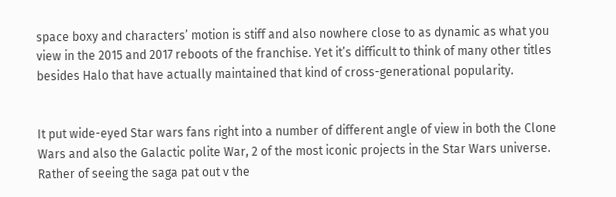space boxy and characters’ motion is stiff and also nowhere close to as dynamic as what you view in the 2015 and 2017 reboots of the franchise. Yet it’s difficult to think of many other titles besides Halo that have actually maintained that kind of cross-generational popularity.


It put wide-eyed Star wars fans right into a number of different angle of view in both the Clone Wars and also the Galactic polite War, 2 of the most iconic projects in the Star Wars universe. Rather of seeing the saga pat out v the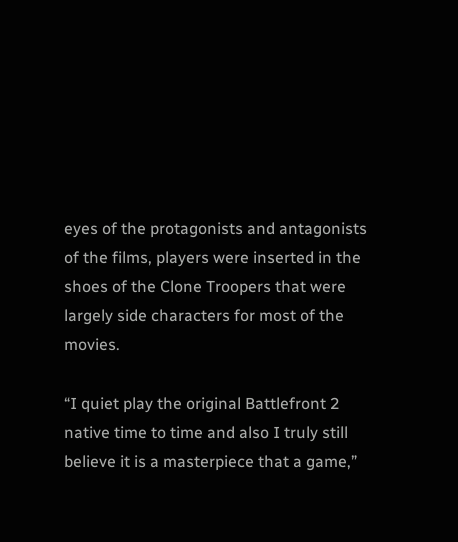eyes of the protagonists and antagonists of the films, players were inserted in the shoes of the Clone Troopers that were largely side characters for most of the movies.

“I quiet play the original Battlefront 2 native time to time and also I truly still believe it is a masterpiece that a game,”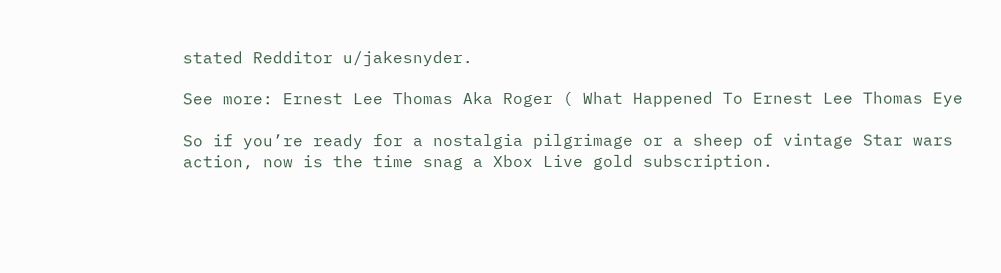stated Redditor u/jakesnyder.

See more: Ernest Lee Thomas Aka Roger ( What Happened To Ernest Lee Thomas Eye

So if you’re ready for a nostalgia pilgrimage or a sheep of vintage Star wars action, now is the time snag a Xbox Live gold subscription.